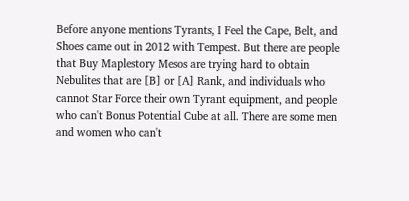Before anyone mentions Tyrants, I Feel the Cape, Belt, and Shoes came out in 2012 with Tempest. But there are people that Buy Maplestory Mesos are trying hard to obtain Nebulites that are [B] or [A] Rank, and individuals who cannot Star Force their own Tyrant equipment, and people who can't Bonus Potential Cube at all. There are some men and women who can't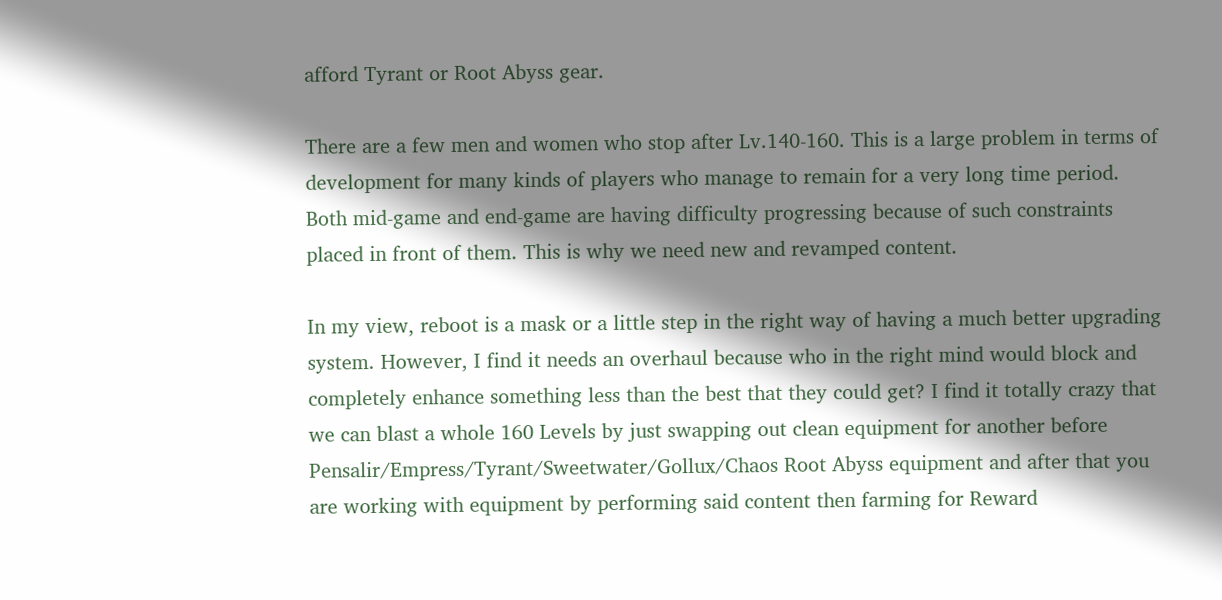afford Tyrant or Root Abyss gear.

There are a few men and women who stop after Lv.140-160. This is a large problem in terms of development for many kinds of players who manage to remain for a very long time period. Both mid-game and end-game are having difficulty progressing because of such constraints placed in front of them. This is why we need new and revamped content.

In my view, reboot is a mask or a little step in the right way of having a much better upgrading system. However, I find it needs an overhaul because who in the right mind would block and completely enhance something less than the best that they could get? I find it totally crazy that we can blast a whole 160 Levels by just swapping out clean equipment for another before Pensalir/Empress/Tyrant/Sweetwater/Gollux/Chaos Root Abyss equipment and after that you are working with equipment by performing said content then farming for Reward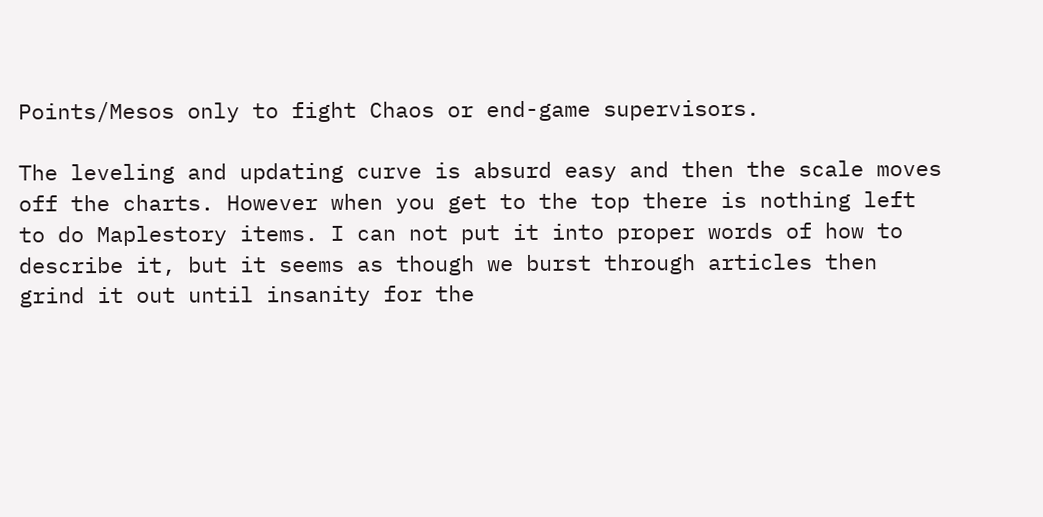Points/Mesos only to fight Chaos or end-game supervisors.

The leveling and updating curve is absurd easy and then the scale moves off the charts. However when you get to the top there is nothing left to do Maplestory items. I can not put it into proper words of how to describe it, but it seems as though we burst through articles then grind it out until insanity for the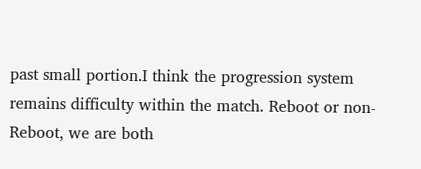past small portion.I think the progression system remains difficulty within the match. Reboot or non-Reboot, we are both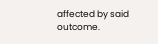affected by said outcome.